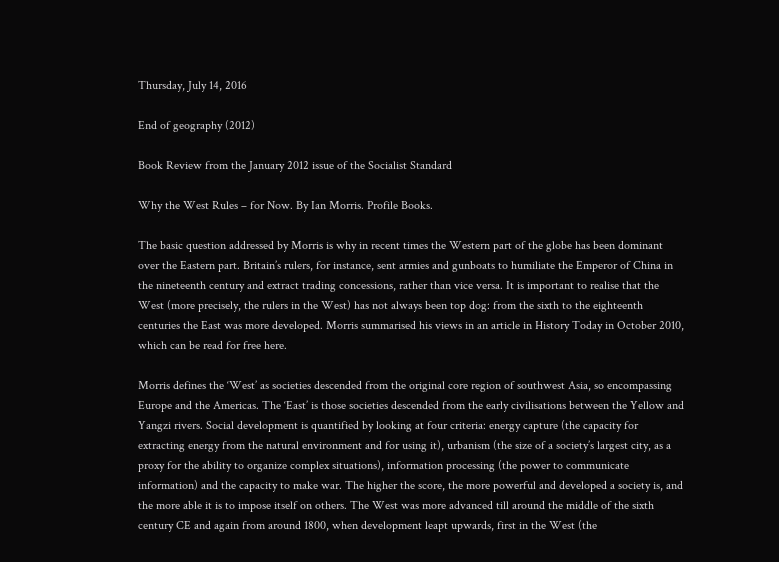Thursday, July 14, 2016

End of geography (2012)

Book Review from the January 2012 issue of the Socialist Standard

Why the West Rules – for Now. By Ian Morris. Profile Books.

The basic question addressed by Morris is why in recent times the Western part of the globe has been dominant over the Eastern part. Britain’s rulers, for instance, sent armies and gunboats to humiliate the Emperor of China in the nineteenth century and extract trading concessions, rather than vice versa. It is important to realise that the West (more precisely, the rulers in the West) has not always been top dog: from the sixth to the eighteenth centuries the East was more developed. Morris summarised his views in an article in History Today in October 2010, which can be read for free here.

Morris defines the ‘West’ as societies descended from the original core region of southwest Asia, so encompassing Europe and the Americas. The ‘East’ is those societies descended from the early civilisations between the Yellow and Yangzi rivers. Social development is quantified by looking at four criteria: energy capture (the capacity for extracting energy from the natural environment and for using it), urbanism (the size of a society’s largest city, as a proxy for the ability to organize complex situations), information processing (the power to communicate information) and the capacity to make war. The higher the score, the more powerful and developed a society is, and the more able it is to impose itself on others. The West was more advanced till around the middle of the sixth century CE and again from around 1800, when development leapt upwards, first in the West (the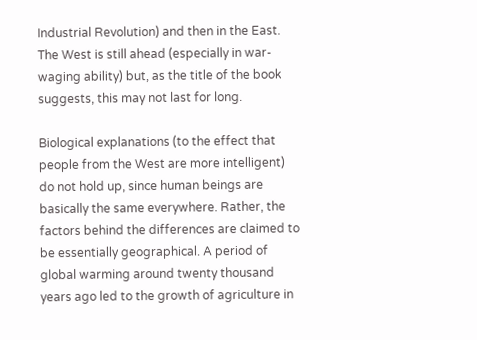Industrial Revolution) and then in the East. The West is still ahead (especially in war-waging ability) but, as the title of the book suggests, this may not last for long.

Biological explanations (to the effect that people from the West are more intelligent) do not hold up, since human beings are basically the same everywhere. Rather, the factors behind the differences are claimed to be essentially geographical. A period of global warming around twenty thousand years ago led to the growth of agriculture in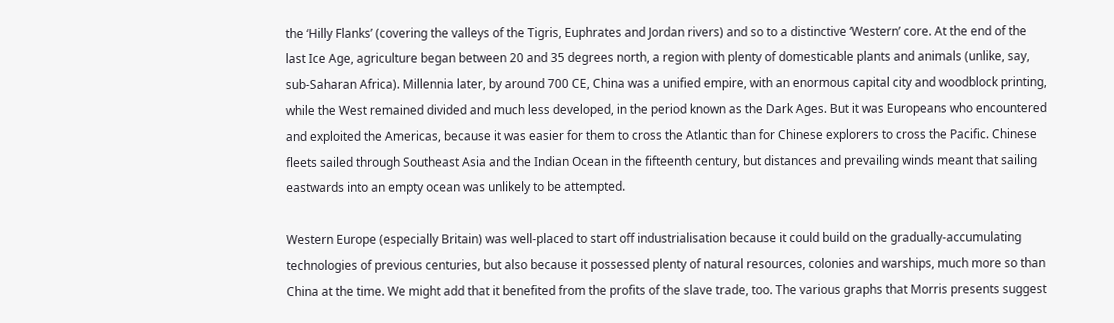the ‘Hilly Flanks’ (covering the valleys of the Tigris, Euphrates and Jordan rivers) and so to a distinctive ‘Western’ core. At the end of the last Ice Age, agriculture began between 20 and 35 degrees north, a region with plenty of domesticable plants and animals (unlike, say, sub-Saharan Africa). Millennia later, by around 700 CE, China was a unified empire, with an enormous capital city and woodblock printing, while the West remained divided and much less developed, in the period known as the Dark Ages. But it was Europeans who encountered and exploited the Americas, because it was easier for them to cross the Atlantic than for Chinese explorers to cross the Pacific. Chinese fleets sailed through Southeast Asia and the Indian Ocean in the fifteenth century, but distances and prevailing winds meant that sailing eastwards into an empty ocean was unlikely to be attempted.

Western Europe (especially Britain) was well-placed to start off industrialisation because it could build on the gradually-accumulating technologies of previous centuries, but also because it possessed plenty of natural resources, colonies and warships, much more so than China at the time. We might add that it benefited from the profits of the slave trade, too. The various graphs that Morris presents suggest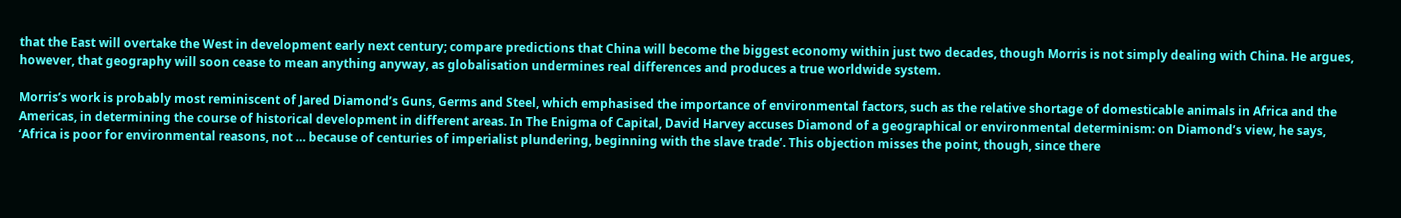that the East will overtake the West in development early next century; compare predictions that China will become the biggest economy within just two decades, though Morris is not simply dealing with China. He argues, however, that geography will soon cease to mean anything anyway, as globalisation undermines real differences and produces a true worldwide system.

Morris’s work is probably most reminiscent of Jared Diamond’s Guns, Germs and Steel, which emphasised the importance of environmental factors, such as the relative shortage of domesticable animals in Africa and the Americas, in determining the course of historical development in different areas. In The Enigma of Capital, David Harvey accuses Diamond of a geographical or environmental determinism: on Diamond’s view, he says, ‘Africa is poor for environmental reasons, not … because of centuries of imperialist plundering, beginning with the slave trade’. This objection misses the point, though, since there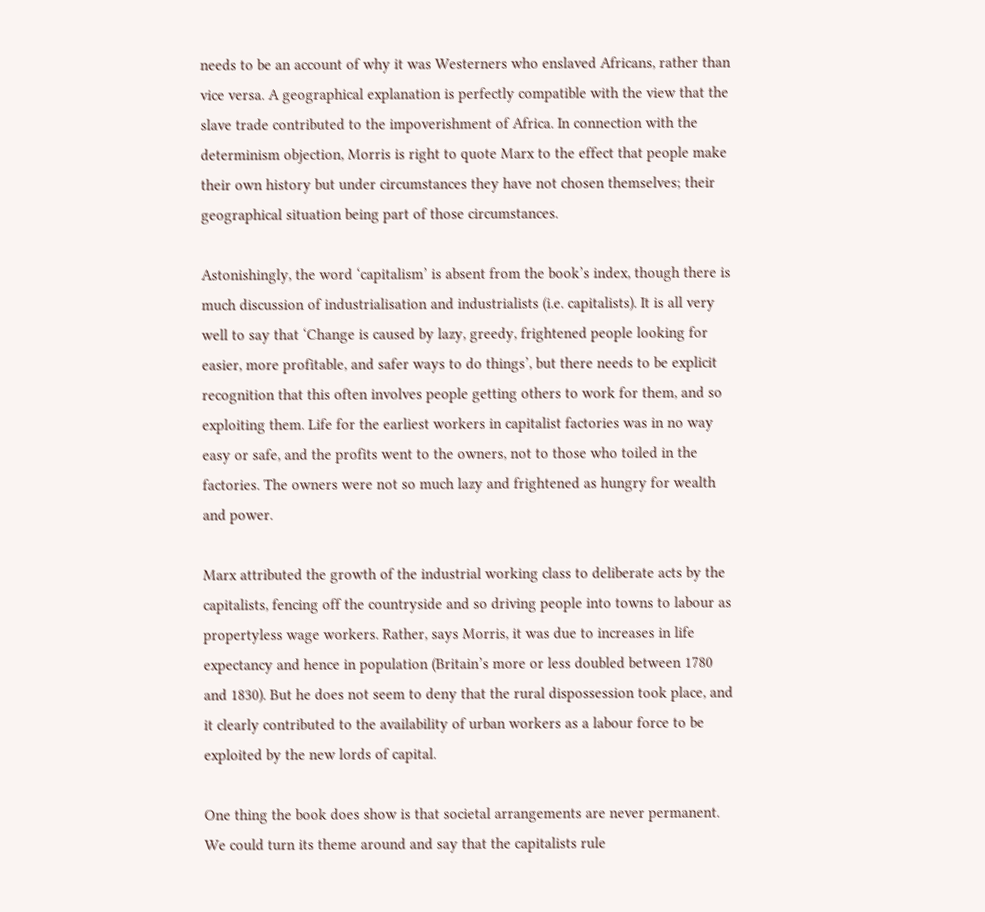needs to be an account of why it was Westerners who enslaved Africans, rather than vice versa. A geographical explanation is perfectly compatible with the view that the slave trade contributed to the impoverishment of Africa. In connection with the determinism objection, Morris is right to quote Marx to the effect that people make their own history but under circumstances they have not chosen themselves; their geographical situation being part of those circumstances.

Astonishingly, the word ‘capitalism’ is absent from the book’s index, though there is much discussion of industrialisation and industrialists (i.e. capitalists). It is all very well to say that ‘Change is caused by lazy, greedy, frightened people looking for easier, more profitable, and safer ways to do things’, but there needs to be explicit recognition that this often involves people getting others to work for them, and so exploiting them. Life for the earliest workers in capitalist factories was in no way easy or safe, and the profits went to the owners, not to those who toiled in the factories. The owners were not so much lazy and frightened as hungry for wealth and power.

Marx attributed the growth of the industrial working class to deliberate acts by the capitalists, fencing off the countryside and so driving people into towns to labour as propertyless wage workers. Rather, says Morris, it was due to increases in life expectancy and hence in population (Britain’s more or less doubled between 1780 and 1830). But he does not seem to deny that the rural dispossession took place, and it clearly contributed to the availability of urban workers as a labour force to be exploited by the new lords of capital.

One thing the book does show is that societal arrangements are never permanent. We could turn its theme around and say that the capitalists rule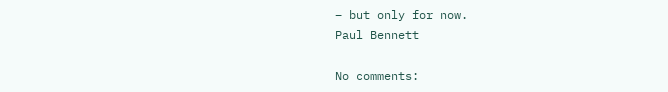– but only for now.
Paul Bennett

No comments: